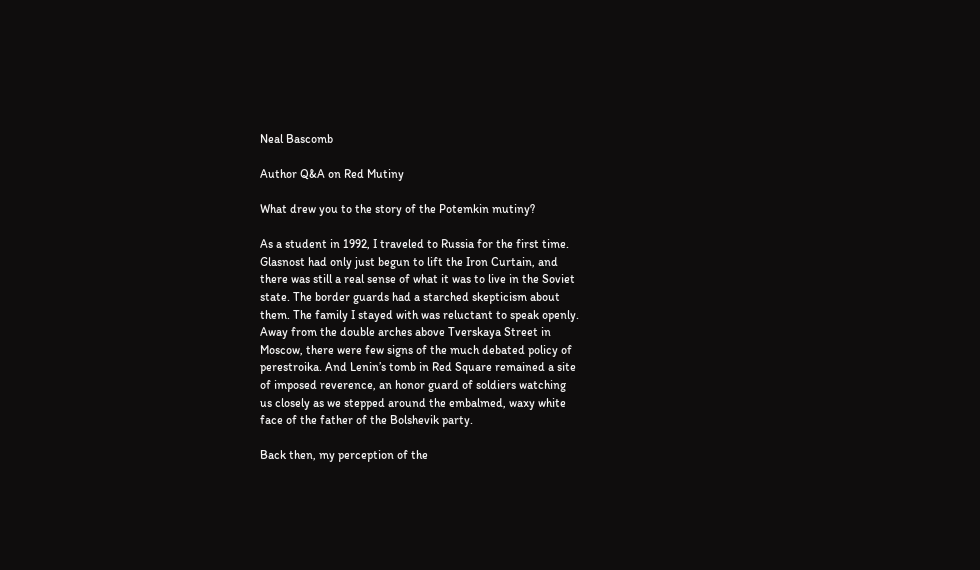Neal Bascomb

Author Q&A on Red Mutiny

What drew you to the story of the Potemkin mutiny?

As a student in 1992, I traveled to Russia for the first time.
Glasnost had only just begun to lift the Iron Curtain, and
there was still a real sense of what it was to live in the Soviet
state. The border guards had a starched skepticism about
them. The family I stayed with was reluctant to speak openly.
Away from the double arches above Tverskaya Street in
Moscow, there were few signs of the much debated policy of
perestroika. And Lenin’s tomb in Red Square remained a site
of imposed reverence, an honor guard of soldiers watching
us closely as we stepped around the embalmed, waxy white
face of the father of the Bolshevik party.

Back then, my perception of the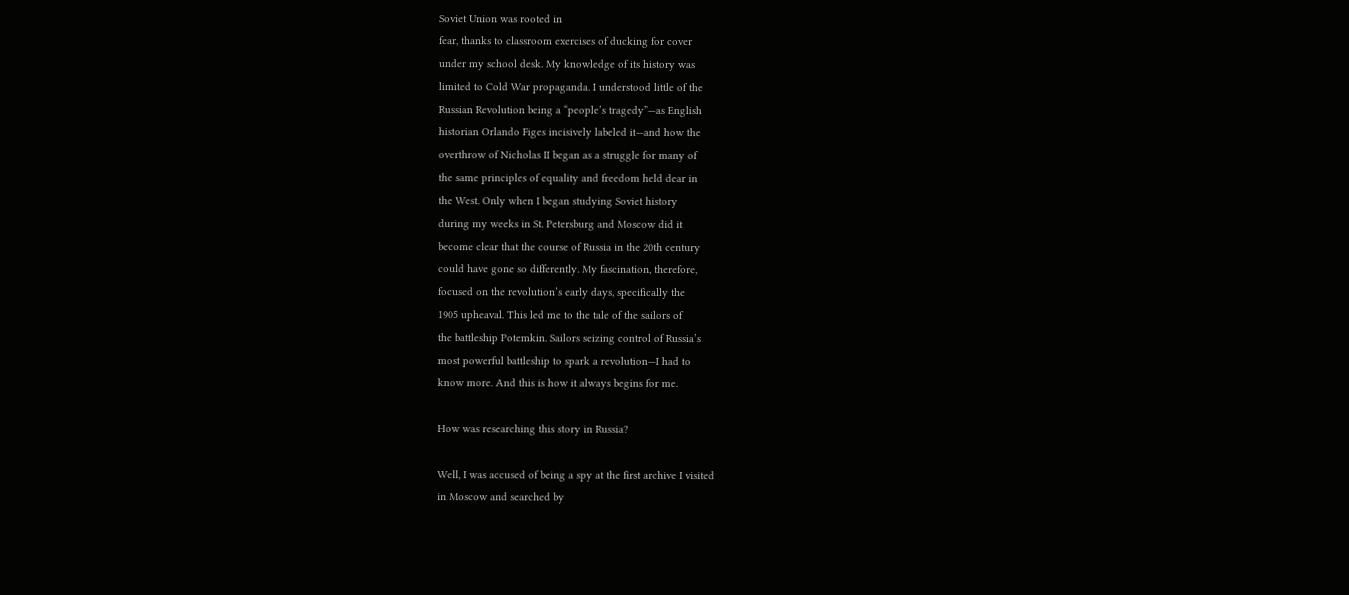Soviet Union was rooted in
fear, thanks to classroom exercises of ducking for cover
under my school desk. My knowledge of its history was
limited to Cold War propaganda. I understood little of the
Russian Revolution being a “people’s tragedy”—as English
historian Orlando Figes incisively labeled it—and how the
overthrow of Nicholas II began as a struggle for many of
the same principles of equality and freedom held dear in
the West. Only when I began studying Soviet history
during my weeks in St. Petersburg and Moscow did it
become clear that the course of Russia in the 20th century
could have gone so differently. My fascination, therefore,
focused on the revolution’s early days, specifically the
1905 upheaval. This led me to the tale of the sailors of
the battleship Potemkin. Sailors seizing control of Russia’s
most powerful battleship to spark a revolution—I had to
know more. And this is how it always begins for me.

How was researching this story in Russia?

Well, I was accused of being a spy at the first archive I visited
in Moscow and searched by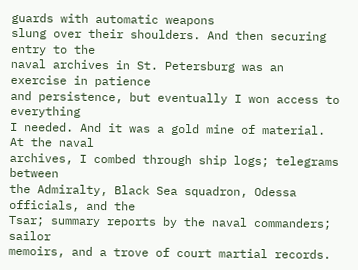guards with automatic weapons
slung over their shoulders. And then securing entry to the
naval archives in St. Petersburg was an exercise in patience
and persistence, but eventually I won access to everything
I needed. And it was a gold mine of material. At the naval
archives, I combed through ship logs; telegrams between
the Admiralty, Black Sea squadron, Odessa officials, and the
Tsar; summary reports by the naval commanders; sailor
memoirs, and a trove of court martial records.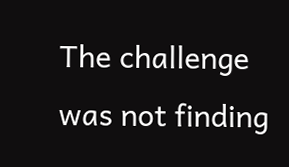The challenge was not finding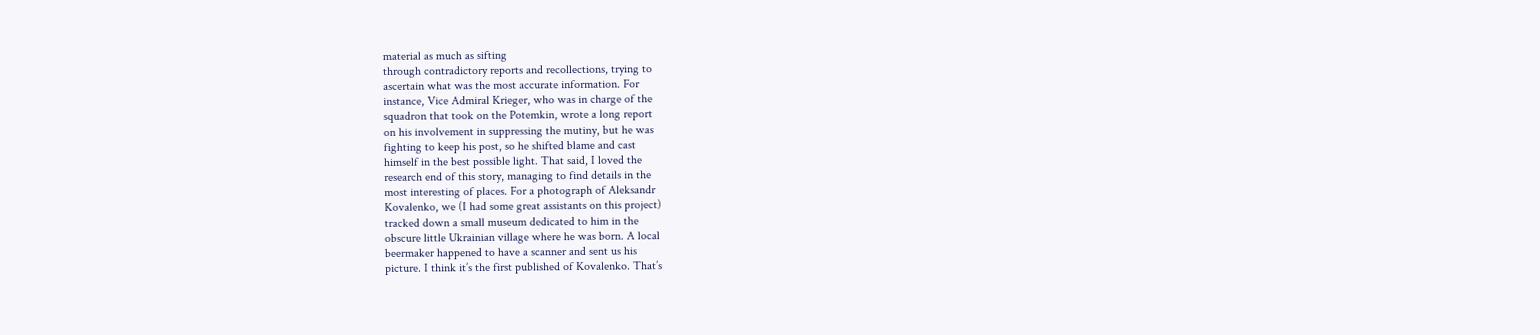material as much as sifting
through contradictory reports and recollections, trying to
ascertain what was the most accurate information. For
instance, Vice Admiral Krieger, who was in charge of the
squadron that took on the Potemkin, wrote a long report
on his involvement in suppressing the mutiny, but he was
fighting to keep his post, so he shifted blame and cast
himself in the best possible light. That said, I loved the
research end of this story, managing to find details in the
most interesting of places. For a photograph of Aleksandr
Kovalenko, we (I had some great assistants on this project)
tracked down a small museum dedicated to him in the
obscure little Ukrainian village where he was born. A local
beermaker happened to have a scanner and sent us his
picture. I think it’s the first published of Kovalenko. That’s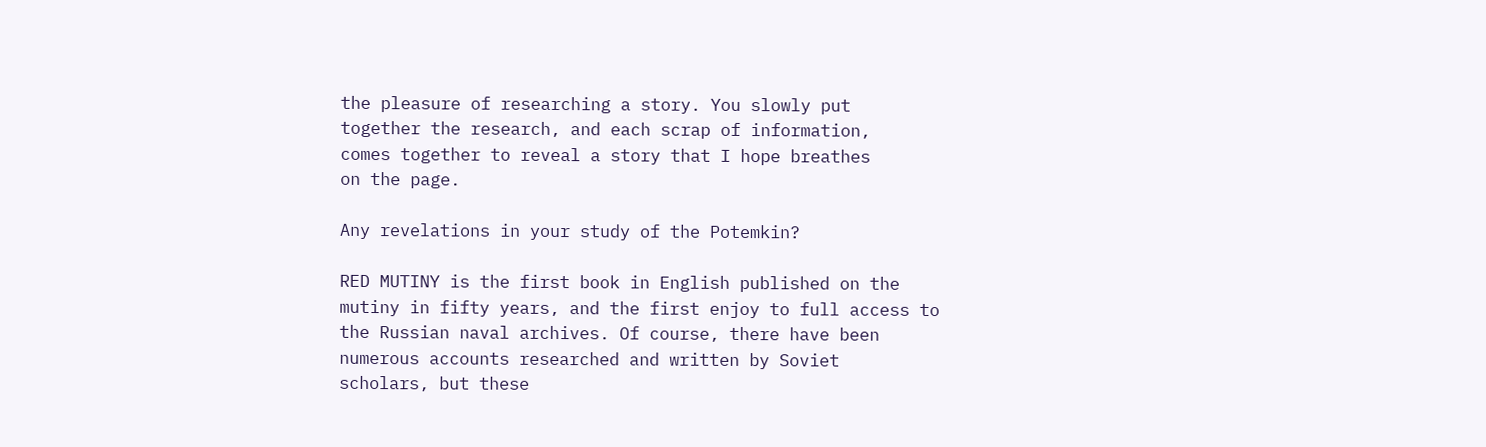the pleasure of researching a story. You slowly put
together the research, and each scrap of information,
comes together to reveal a story that I hope breathes
on the page.

Any revelations in your study of the Potemkin?

RED MUTINY is the first book in English published on the
mutiny in fifty years, and the first enjoy to full access to
the Russian naval archives. Of course, there have been
numerous accounts researched and written by Soviet
scholars, but these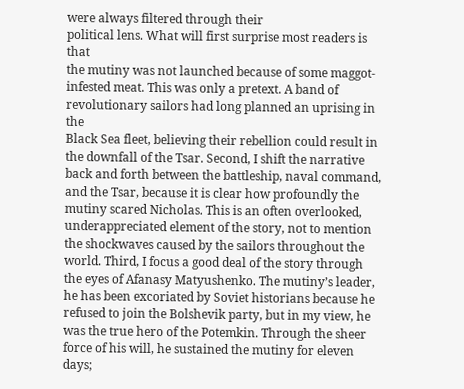were always filtered through their
political lens. What will first surprise most readers is that
the mutiny was not launched because of some maggot-
infested meat. This was only a pretext. A band of
revolutionary sailors had long planned an uprising in the
Black Sea fleet, believing their rebellion could result in
the downfall of the Tsar. Second, I shift the narrative
back and forth between the battleship, naval command,
and the Tsar, because it is clear how profoundly the
mutiny scared Nicholas. This is an often overlooked,
underappreciated element of the story, not to mention
the shockwaves caused by the sailors throughout the
world. Third, I focus a good deal of the story through
the eyes of Afanasy Matyushenko. The mutiny’s leader,
he has been excoriated by Soviet historians because he
refused to join the Bolshevik party, but in my view, he
was the true hero of the Potemkin. Through the sheer
force of his will, he sustained the mutiny for eleven days;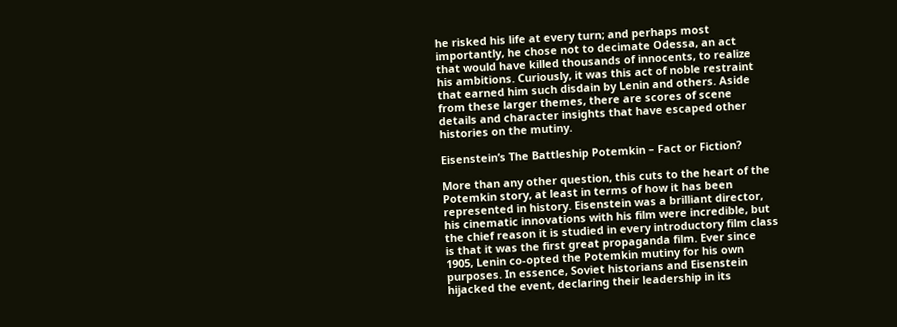he risked his life at every turn; and perhaps most
importantly, he chose not to decimate Odessa, an act
that would have killed thousands of innocents, to realize
his ambitions. Curiously, it was this act of noble restraint
that earned him such disdain by Lenin and others. Aside
from these larger themes, there are scores of scene
details and character insights that have escaped other
histories on the mutiny.

Eisenstein’s The Battleship Potemkin – Fact or Fiction?

More than any other question, this cuts to the heart of the
Potemkin story, at least in terms of how it has been
represented in history. Eisenstein was a brilliant director,
his cinematic innovations with his film were incredible, but
the chief reason it is studied in every introductory film class
is that it was the first great propaganda film. Ever since
1905, Lenin co-opted the Potemkin mutiny for his own
purposes. In essence, Soviet historians and Eisenstein
hijacked the event, declaring their leadership in its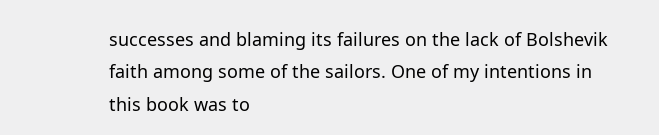successes and blaming its failures on the lack of Bolshevik
faith among some of the sailors. One of my intentions in
this book was to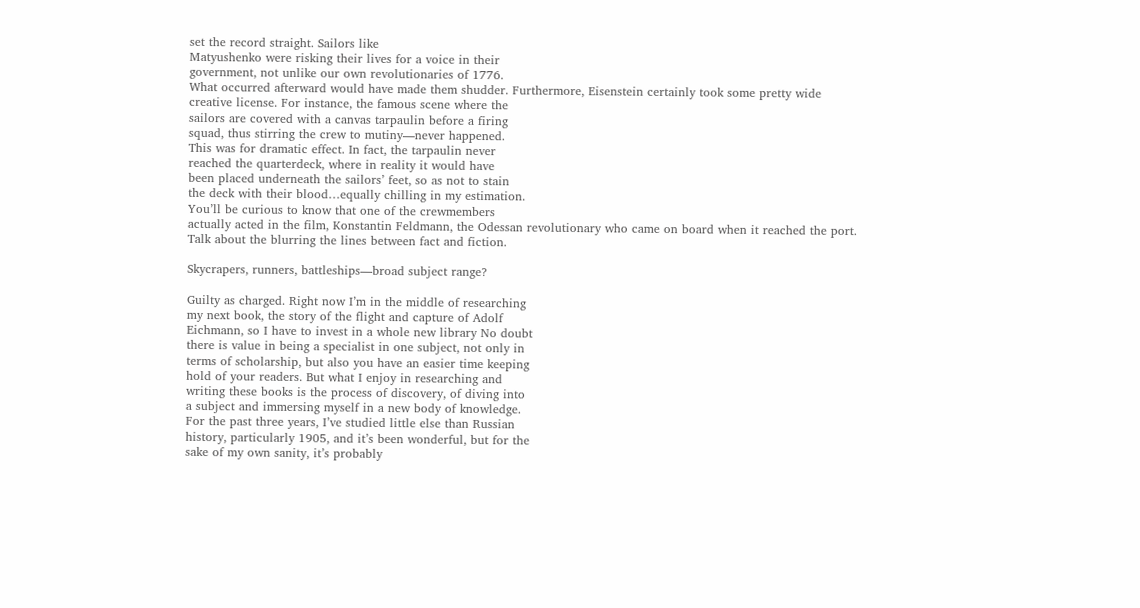set the record straight. Sailors like
Matyushenko were risking their lives for a voice in their
government, not unlike our own revolutionaries of 1776.
What occurred afterward would have made them shudder. Furthermore, Eisenstein certainly took some pretty wide
creative license. For instance, the famous scene where the
sailors are covered with a canvas tarpaulin before a firing
squad, thus stirring the crew to mutiny—never happened.
This was for dramatic effect. In fact, the tarpaulin never
reached the quarterdeck, where in reality it would have
been placed underneath the sailors’ feet, so as not to stain
the deck with their blood…equally chilling in my estimation.
You’ll be curious to know that one of the crewmembers
actually acted in the film, Konstantin Feldmann, the Odessan revolutionary who came on board when it reached the port.
Talk about the blurring the lines between fact and fiction.

Skycrapers, runners, battleships—broad subject range?

Guilty as charged. Right now I’m in the middle of researching
my next book, the story of the flight and capture of Adolf
Eichmann, so I have to invest in a whole new library No doubt
there is value in being a specialist in one subject, not only in
terms of scholarship, but also you have an easier time keeping
hold of your readers. But what I enjoy in researching and
writing these books is the process of discovery, of diving into
a subject and immersing myself in a new body of knowledge.
For the past three years, I’ve studied little else than Russian
history, particularly 1905, and it’s been wonderful, but for the
sake of my own sanity, it’s probably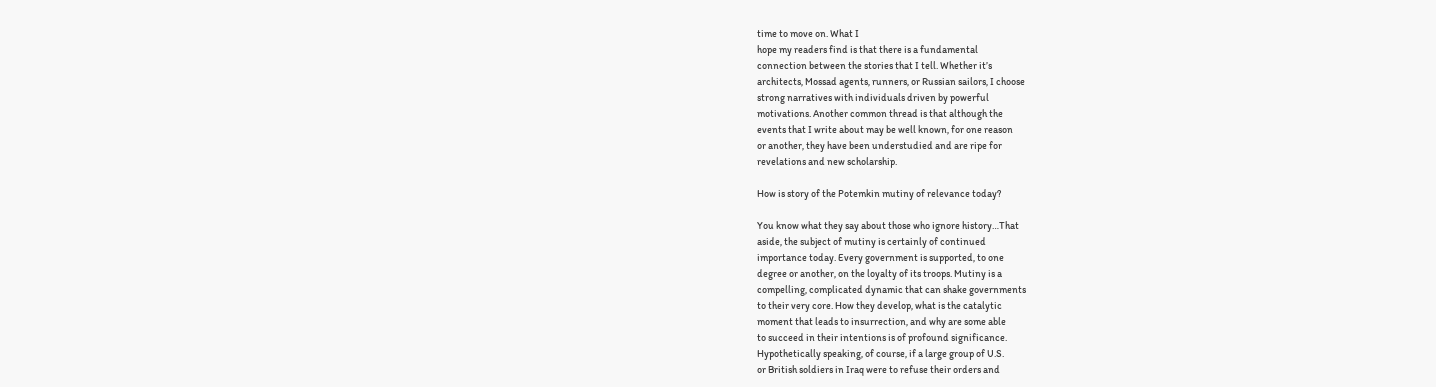time to move on. What I
hope my readers find is that there is a fundamental
connection between the stories that I tell. Whether it’s
architects, Mossad agents, runners, or Russian sailors, I choose
strong narratives with individuals driven by powerful
motivations. Another common thread is that although the
events that I write about may be well known, for one reason
or another, they have been understudied and are ripe for
revelations and new scholarship.

How is story of the Potemkin mutiny of relevance today?

You know what they say about those who ignore history…That
aside, the subject of mutiny is certainly of continued
importance today. Every government is supported, to one
degree or another, on the loyalty of its troops. Mutiny is a
compelling, complicated dynamic that can shake governments
to their very core. How they develop, what is the catalytic
moment that leads to insurrection, and why are some able
to succeed in their intentions is of profound significance.
Hypothetically speaking, of course, if a large group of U.S.
or British soldiers in Iraq were to refuse their orders and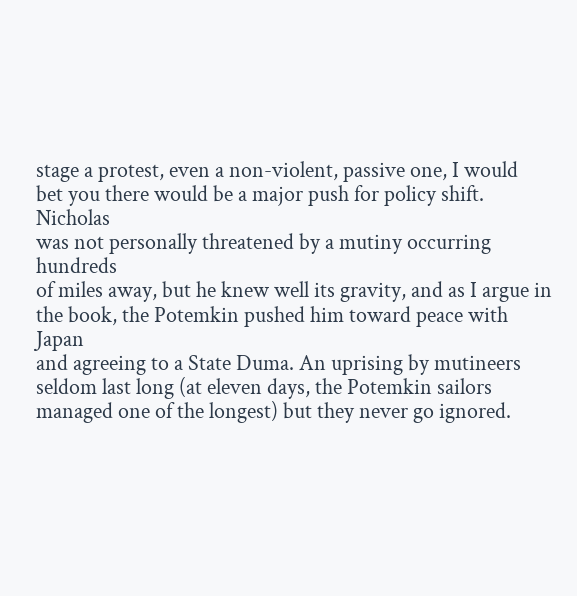stage a protest, even a non-violent, passive one, I would
bet you there would be a major push for policy shift. Nicholas
was not personally threatened by a mutiny occurring hundreds
of miles away, but he knew well its gravity, and as I argue in
the book, the Potemkin pushed him toward peace with Japan
and agreeing to a State Duma. An uprising by mutineers
seldom last long (at eleven days, the Potemkin sailors
managed one of the longest) but they never go ignored.